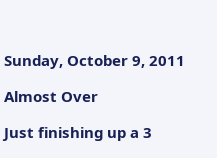Sunday, October 9, 2011

Almost Over

Just finishing up a 3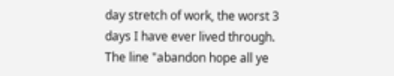day stretch of work, the worst 3 days I have ever lived through.  The line "abandon hope all ye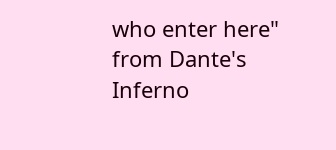who enter here" from Dante's Inferno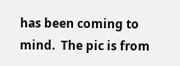has been coming to mind.  The pic is from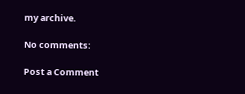my archive.

No comments:

Post a Comment